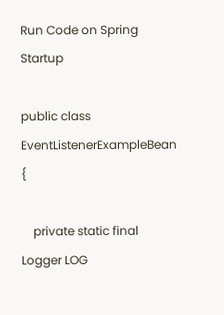Run Code on Spring Startup

public class EventListenerExampleBean {

    private static final Logger LOG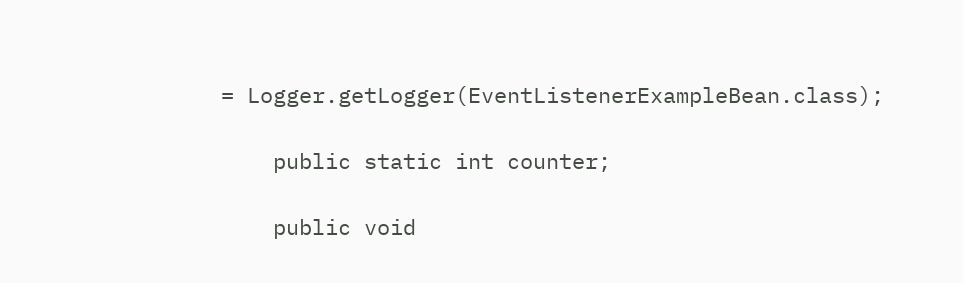= Logger.getLogger(EventListenerExampleBean.class);

    public static int counter;

    public void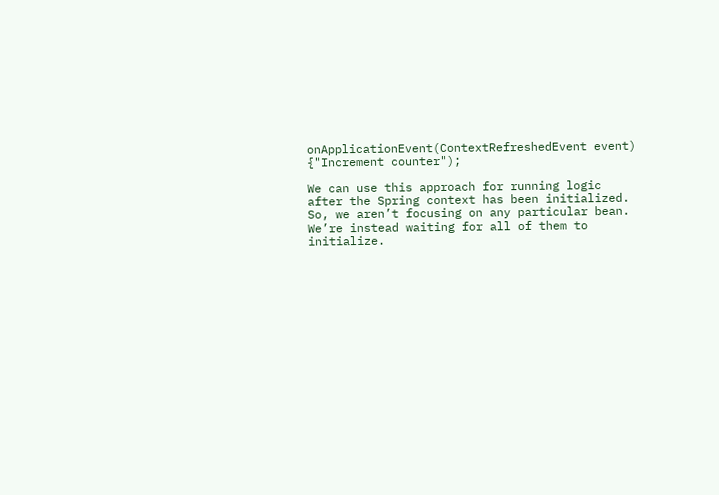onApplicationEvent(ContextRefreshedEvent event) {"Increment counter");

We can use this approach for running logic after the Spring context has been initialized. So, we aren’t focusing on any particular bean. We’re instead waiting for all of them to initialize.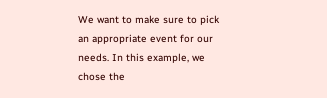We want to make sure to pick an appropriate event for our needs. In this example, we chose the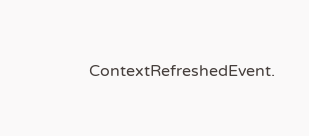ContextRefreshedEvent.